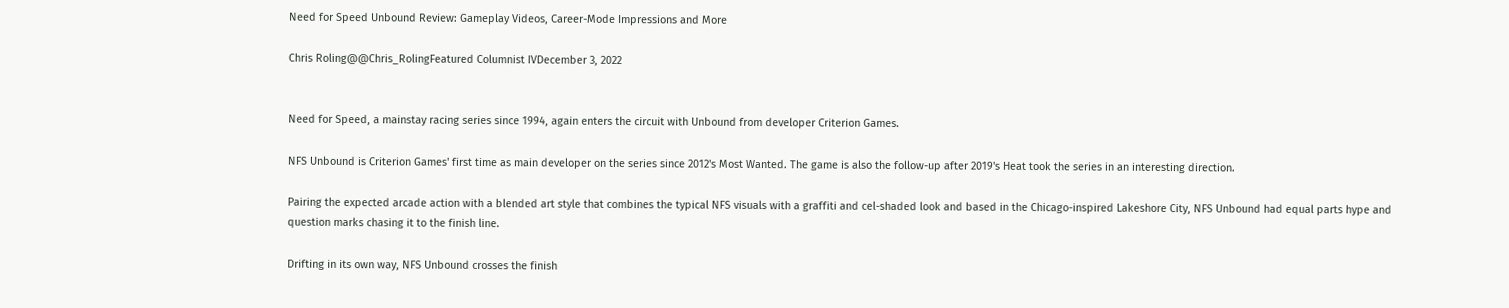Need for Speed Unbound Review: Gameplay Videos, Career-Mode Impressions and More

Chris Roling@@Chris_RolingFeatured Columnist IVDecember 3, 2022


Need for Speed, a mainstay racing series since 1994, again enters the circuit with Unbound from developer Criterion Games.

NFS Unbound is Criterion Games' first time as main developer on the series since 2012's Most Wanted. The game is also the follow-up after 2019's Heat took the series in an interesting direction.

Pairing the expected arcade action with a blended art style that combines the typical NFS visuals with a graffiti and cel-shaded look and based in the Chicago-inspired Lakeshore City, NFS Unbound had equal parts hype and question marks chasing it to the finish line.

Drifting in its own way, NFS Unbound crosses the finish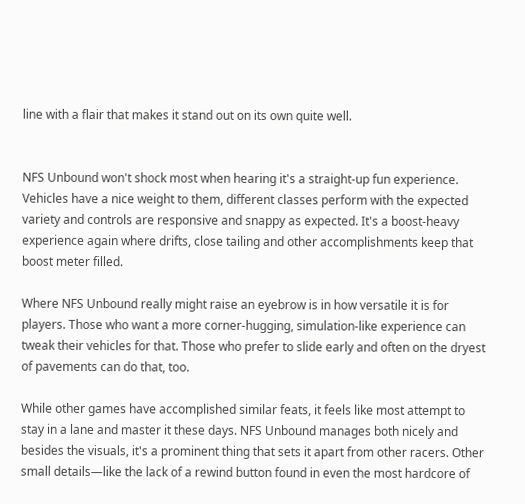line with a flair that makes it stand out on its own quite well.


NFS Unbound won't shock most when hearing it's a straight-up fun experience. Vehicles have a nice weight to them, different classes perform with the expected variety and controls are responsive and snappy as expected. It's a boost-heavy experience again where drifts, close tailing and other accomplishments keep that boost meter filled.

Where NFS Unbound really might raise an eyebrow is in how versatile it is for players. Those who want a more corner-hugging, simulation-like experience can tweak their vehicles for that. Those who prefer to slide early and often on the dryest of pavements can do that, too.

While other games have accomplished similar feats, it feels like most attempt to stay in a lane and master it these days. NFS Unbound manages both nicely and besides the visuals, it's a prominent thing that sets it apart from other racers. Other small details—like the lack of a rewind button found in even the most hardcore of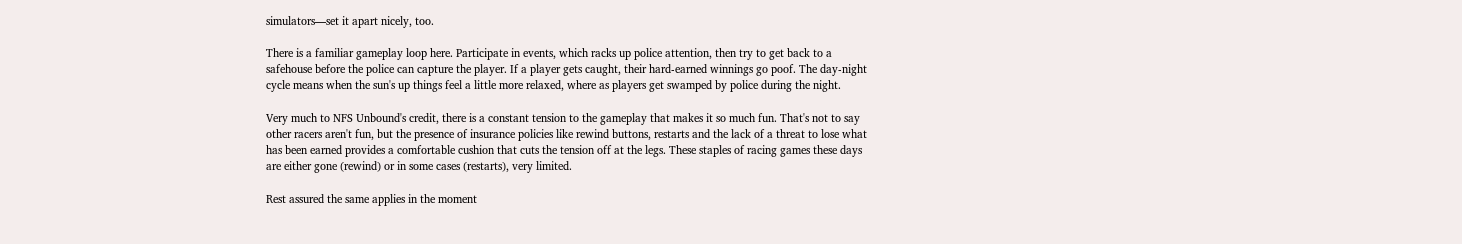simulators—set it apart nicely, too.

There is a familiar gameplay loop here. Participate in events, which racks up police attention, then try to get back to a safehouse before the police can capture the player. If a player gets caught, their hard-earned winnings go poof. The day-night cycle means when the sun's up things feel a little more relaxed, where as players get swamped by police during the night.

Very much to NFS Unbound's credit, there is a constant tension to the gameplay that makes it so much fun. That's not to say other racers aren't fun, but the presence of insurance policies like rewind buttons, restarts and the lack of a threat to lose what has been earned provides a comfortable cushion that cuts the tension off at the legs. These staples of racing games these days are either gone (rewind) or in some cases (restarts), very limited.

Rest assured the same applies in the moment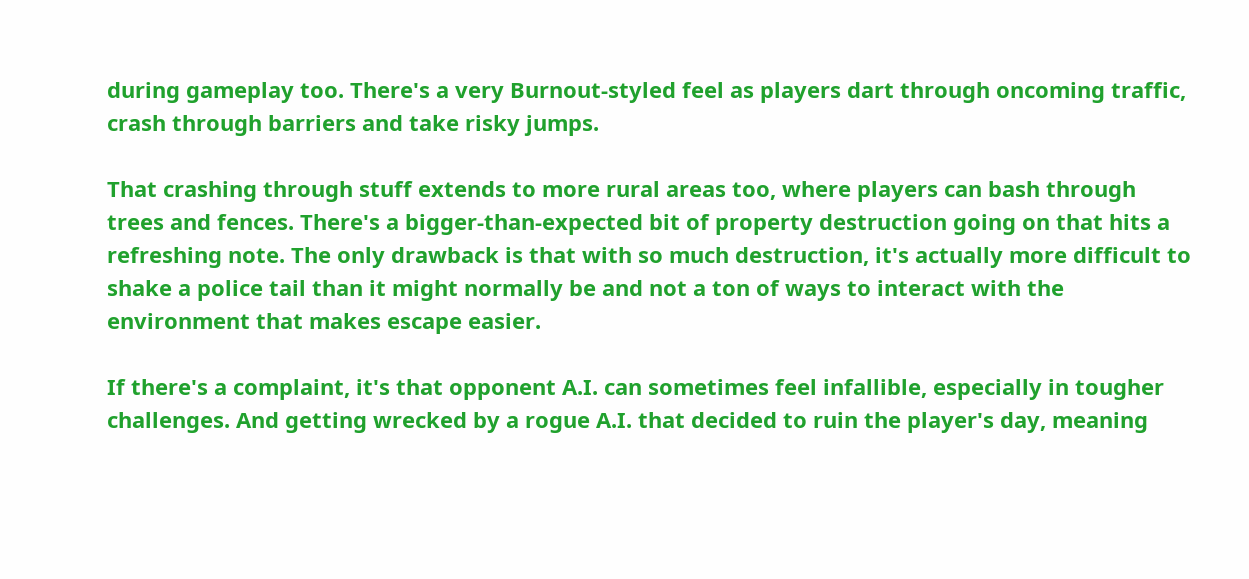during gameplay too. There's a very Burnout-styled feel as players dart through oncoming traffic, crash through barriers and take risky jumps.

That crashing through stuff extends to more rural areas too, where players can bash through trees and fences. There's a bigger-than-expected bit of property destruction going on that hits a refreshing note. The only drawback is that with so much destruction, it's actually more difficult to shake a police tail than it might normally be and not a ton of ways to interact with the environment that makes escape easier.

If there's a complaint, it's that opponent A.I. can sometimes feel infallible, especially in tougher challenges. And getting wrecked by a rogue A.I. that decided to ruin the player's day, meaning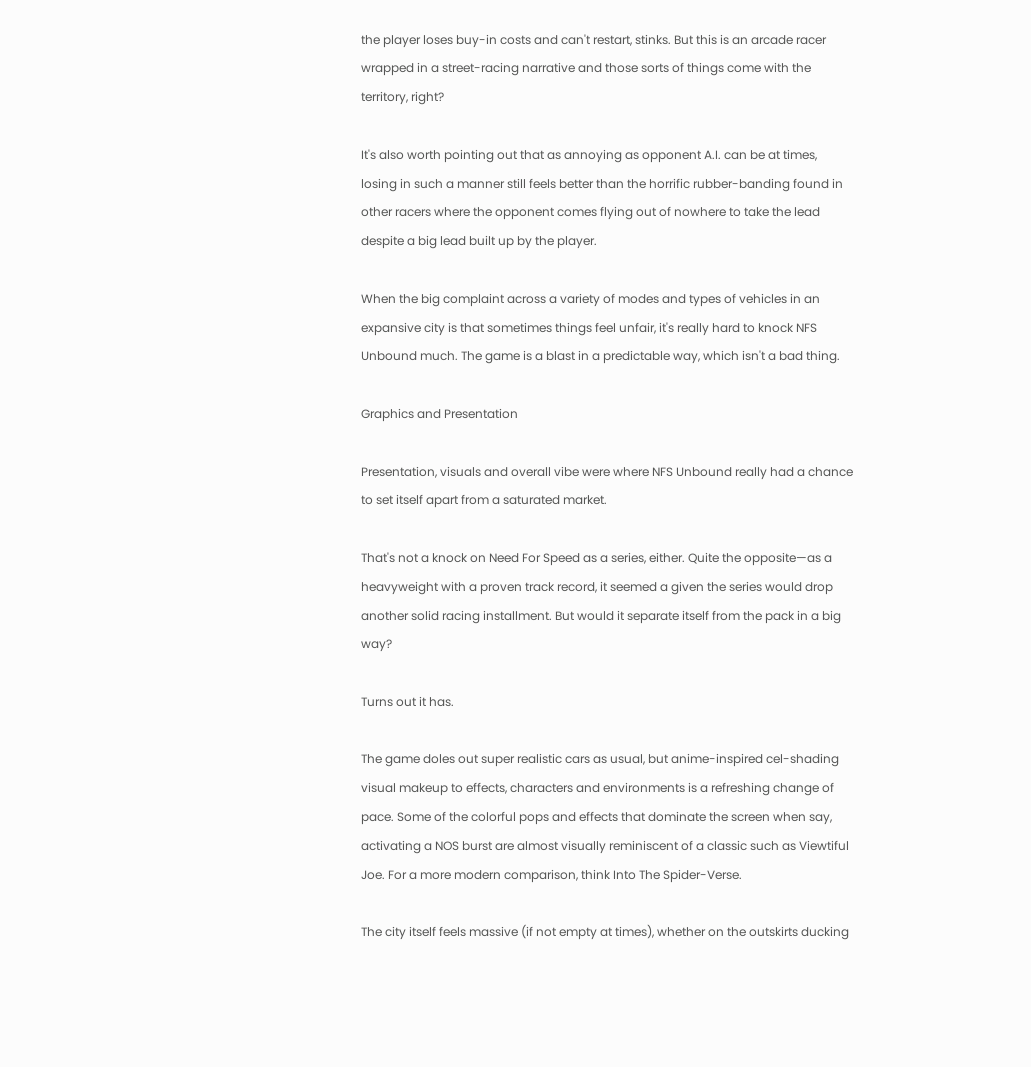the player loses buy-in costs and can't restart, stinks. But this is an arcade racer wrapped in a street-racing narrative and those sorts of things come with the territory, right?

It's also worth pointing out that as annoying as opponent A.I. can be at times, losing in such a manner still feels better than the horrific rubber-banding found in other racers where the opponent comes flying out of nowhere to take the lead despite a big lead built up by the player.

When the big complaint across a variety of modes and types of vehicles in an expansive city is that sometimes things feel unfair, it's really hard to knock NFS Unbound much. The game is a blast in a predictable way, which isn't a bad thing.

Graphics and Presentation

Presentation, visuals and overall vibe were where NFS Unbound really had a chance to set itself apart from a saturated market.

That's not a knock on Need For Speed as a series, either. Quite the opposite—as a heavyweight with a proven track record, it seemed a given the series would drop another solid racing installment. But would it separate itself from the pack in a big way?

Turns out it has.

The game doles out super realistic cars as usual, but anime-inspired cel-shading visual makeup to effects, characters and environments is a refreshing change of pace. Some of the colorful pops and effects that dominate the screen when say, activating a NOS burst are almost visually reminiscent of a classic such as Viewtiful Joe. For a more modern comparison, think Into The Spider-Verse.

The city itself feels massive (if not empty at times), whether on the outskirts ducking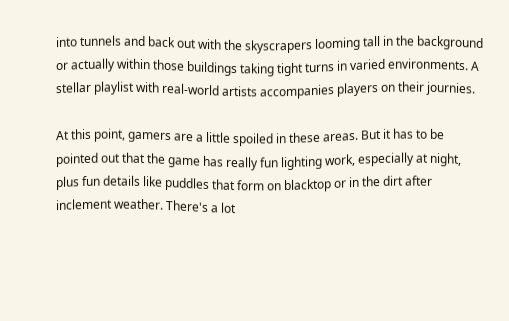into tunnels and back out with the skyscrapers looming tall in the background or actually within those buildings taking tight turns in varied environments. A stellar playlist with real-world artists accompanies players on their journies.

At this point, gamers are a little spoiled in these areas. But it has to be pointed out that the game has really fun lighting work, especially at night, plus fun details like puddles that form on blacktop or in the dirt after inclement weather. There's a lot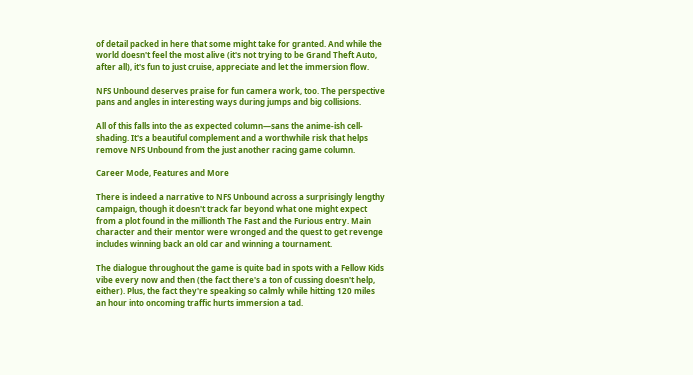of detail packed in here that some might take for granted. And while the world doesn't feel the most alive (it's not trying to be Grand Theft Auto, after all), it's fun to just cruise, appreciate and let the immersion flow.

NFS Unbound deserves praise for fun camera work, too. The perspective pans and angles in interesting ways during jumps and big collisions.

All of this falls into the as expected column—sans the anime-ish cell-shading. It's a beautiful complement and a worthwhile risk that helps remove NFS Unbound from the just another racing game column.

Career Mode, Features and More

There is indeed a narrative to NFS Unbound across a surprisingly lengthy campaign, though it doesn't track far beyond what one might expect from a plot found in the millionth The Fast and the Furious entry. Main character and their mentor were wronged and the quest to get revenge includes winning back an old car and winning a tournament.

The dialogue throughout the game is quite bad in spots with a Fellow Kids vibe every now and then (the fact there's a ton of cussing doesn't help, either). Plus, the fact they're speaking so calmly while hitting 120 miles an hour into oncoming traffic hurts immersion a tad.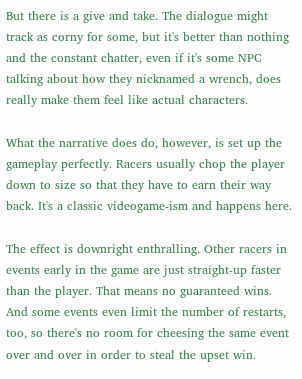But there is a give and take. The dialogue might track as corny for some, but it's better than nothing and the constant chatter, even if it's some NPC talking about how they nicknamed a wrench, does really make them feel like actual characters.

What the narrative does do, however, is set up the gameplay perfectly. Racers usually chop the player down to size so that they have to earn their way back. It's a classic videogame-ism and happens here.

The effect is downright enthralling. Other racers in events early in the game are just straight-up faster than the player. That means no guaranteed wins. And some events even limit the number of restarts, too, so there's no room for cheesing the same event over and over in order to steal the upset win.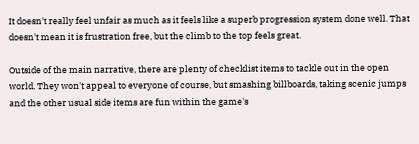It doesn't really feel unfair as much as it feels like a superb progression system done well. That doesn't mean it is frustration free, but the climb to the top feels great.

Outside of the main narrative, there are plenty of checklist items to tackle out in the open world. They won't appeal to everyone of course, but smashing billboards, taking scenic jumps and the other usual side items are fun within the game's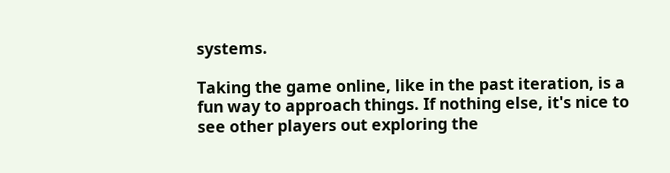systems.

Taking the game online, like in the past iteration, is a fun way to approach things. If nothing else, it's nice to see other players out exploring the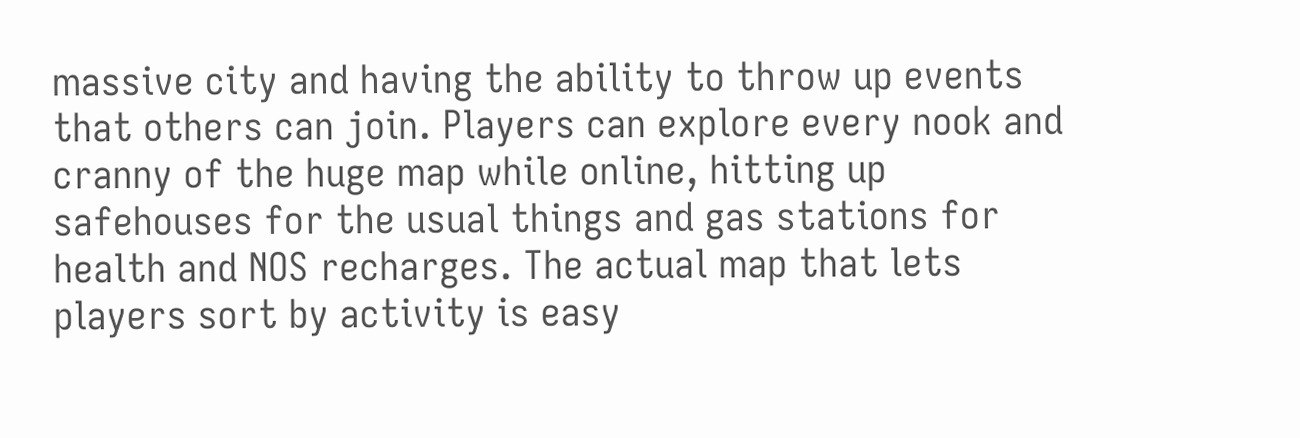massive city and having the ability to throw up events that others can join. Players can explore every nook and cranny of the huge map while online, hitting up safehouses for the usual things and gas stations for health and NOS recharges. The actual map that lets players sort by activity is easy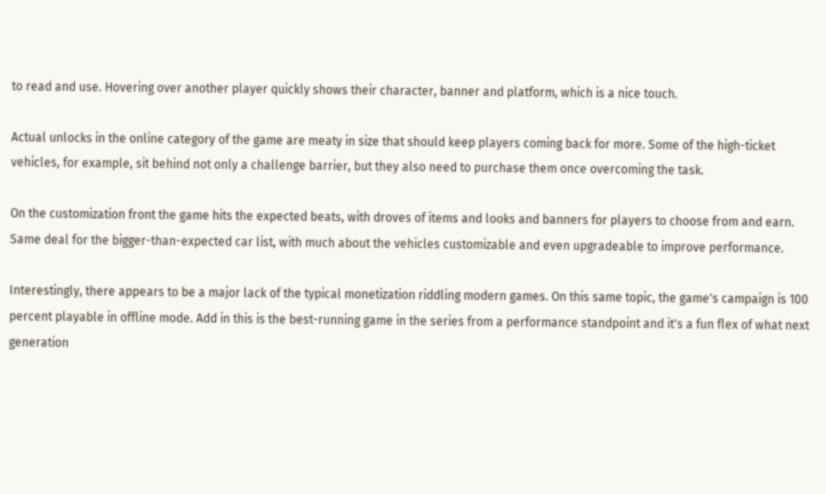to read and use. Hovering over another player quickly shows their character, banner and platform, which is a nice touch.

Actual unlocks in the online category of the game are meaty in size that should keep players coming back for more. Some of the high-ticket vehicles, for example, sit behind not only a challenge barrier, but they also need to purchase them once overcoming the task.

On the customization front the game hits the expected beats, with droves of items and looks and banners for players to choose from and earn. Same deal for the bigger-than-expected car list, with much about the vehicles customizable and even upgradeable to improve performance.

Interestingly, there appears to be a major lack of the typical monetization riddling modern games. On this same topic, the game's campaign is 100 percent playable in offline mode. Add in this is the best-running game in the series from a performance standpoint and it's a fun flex of what next generation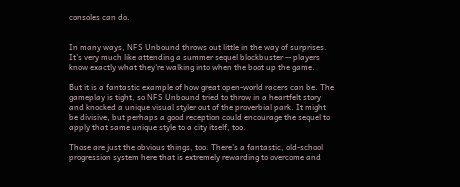consoles can do.


In many ways, NFS Unbound throws out little in the way of surprises. It's very much like attending a summer sequel blockbuster -- players know exactly what they're walking into when the boot up the game.

But it is a fantastic example of how great open-world racers can be. The gameplay is tight, so NFS Unbound tried to throw in a heartfelt story and knocked a unique visual styler out of the proverbial park. It might be divisive, but perhaps a good reception could encourage the sequel to apply that same unique style to a city itself, too.

Those are just the obvious things, too. There's a fantastic, old-school progression system here that is extremely rewarding to overcome and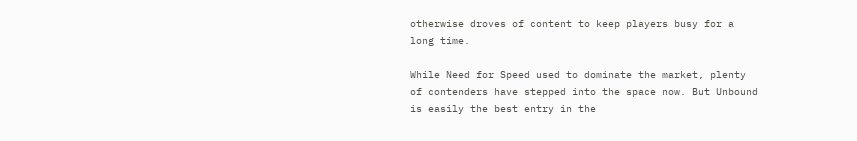otherwise droves of content to keep players busy for a long time.

While Need for Speed used to dominate the market, plenty of contenders have stepped into the space now. But Unbound is easily the best entry in the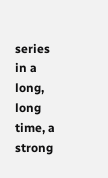series in a long, long time, a strong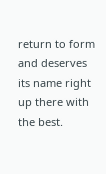return to form and deserves its name right up there with the best.